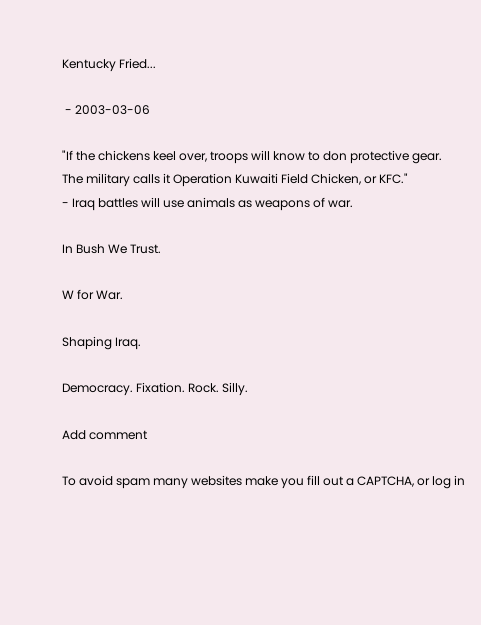Kentucky Fried...

 - 2003-03-06

"If the chickens keel over, troops will know to don protective gear.
The military calls it Operation Kuwaiti Field Chicken, or KFC."
- Iraq battles will use animals as weapons of war.

In Bush We Trust.

W for War.

Shaping Iraq.

Democracy. Fixation. Rock. Silly.

Add comment

To avoid spam many websites make you fill out a CAPTCHA, or log in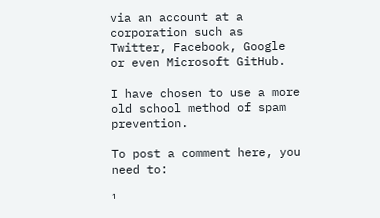via an account at a corporation such as Twitter, Facebook, Google or even Microsoft GitHub.

I have chosen to use a more old school method of spam prevention.

To post a comment here, you need to:

¹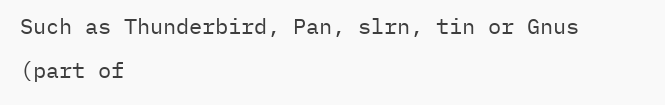Such as Thunderbird, Pan, slrn, tin or Gnus (part of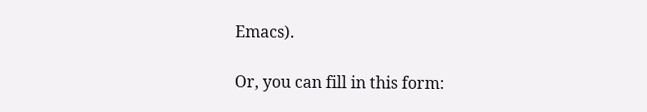Emacs).

Or, you can fill in this form: